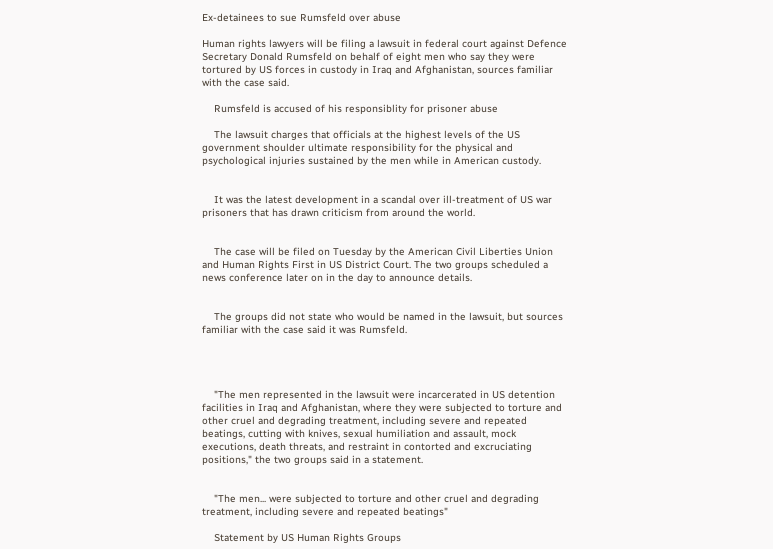Ex-detainees to sue Rumsfeld over abuse

Human rights lawyers will be filing a lawsuit in federal court against Defence Secretary Donald Rumsfeld on behalf of eight men who say they were tortured by US forces in custody in Iraq and Afghanistan, sources familiar with the case said.

    Rumsfeld is accused of his responsiblity for prisoner abuse

    The lawsuit charges that officials at the highest levels of the US government shoulder ultimate responsibility for the physical and psychological injuries sustained by the men while in American custody.


    It was the latest development in a scandal over ill-treatment of US war prisoners that has drawn criticism from around the world.


    The case will be filed on Tuesday by the American Civil Liberties Union and Human Rights First in US District Court. The two groups scheduled a news conference later on in the day to announce details.


    The groups did not state who would be named in the lawsuit, but sources familiar with the case said it was Rumsfeld.




    "The men represented in the lawsuit were incarcerated in US detention facilities in Iraq and Afghanistan, where they were subjected to torture and other cruel and degrading treatment, including severe and repeated beatings, cutting with knives, sexual humiliation and assault, mock executions, death threats, and restraint in contorted and excruciating positions," the two groups said in a statement.


    "The men... were subjected to torture and other cruel and degrading treatment, including severe and repeated beatings"

    Statement by US Human Rights Groups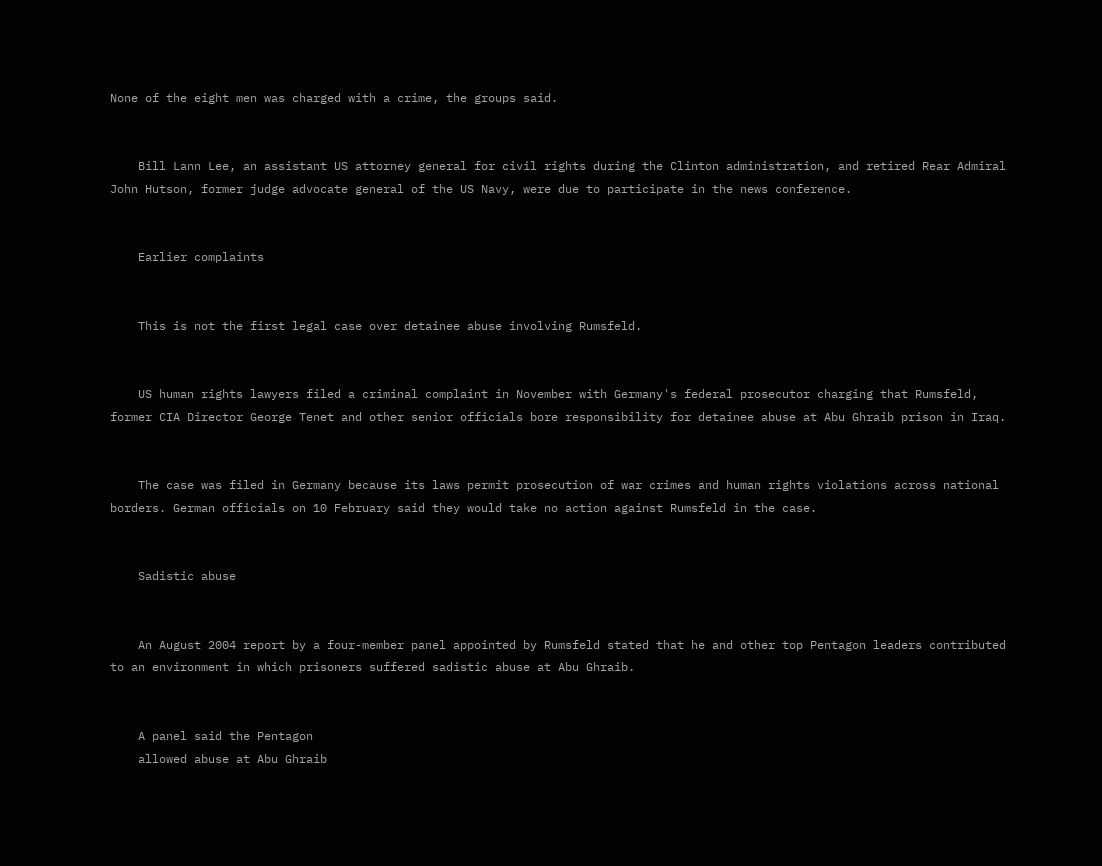None of the eight men was charged with a crime, the groups said.


    Bill Lann Lee, an assistant US attorney general for civil rights during the Clinton administration, and retired Rear Admiral John Hutson, former judge advocate general of the US Navy, were due to participate in the news conference.


    Earlier complaints


    This is not the first legal case over detainee abuse involving Rumsfeld.


    US human rights lawyers filed a criminal complaint in November with Germany's federal prosecutor charging that Rumsfeld, former CIA Director George Tenet and other senior officials bore responsibility for detainee abuse at Abu Ghraib prison in Iraq.


    The case was filed in Germany because its laws permit prosecution of war crimes and human rights violations across national borders. German officials on 10 February said they would take no action against Rumsfeld in the case.


    Sadistic abuse


    An August 2004 report by a four-member panel appointed by Rumsfeld stated that he and other top Pentagon leaders contributed to an environment in which prisoners suffered sadistic abuse at Abu Ghraib.


    A panel said the Pentagon
    allowed abuse at Abu Ghraib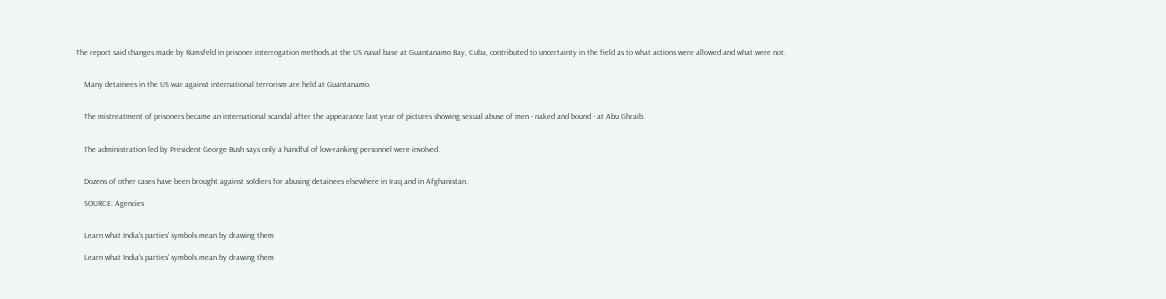The report said changes made by Rumsfeld in prisoner interrogation methods at the US naval base at Guantanamo Bay, Cuba, contributed to uncertainty in the field as to what actions were allowed and what were not.


    Many detainees in the US war against international terrorism are held at Guantanamo.


    The mistreatment of prisoners became an international scandal after the appearance last year of pictures showing sexual abuse of men - naked and bound - at Abu Ghraib.


    The administration led by President George Bush says only a handful of low-ranking personnel were involved.


    Dozens of other cases have been brought against soldiers for abusing detainees elsewhere in Iraq and in Afghanistan.

    SOURCE: Agencies


    Learn what India's parties' symbols mean by drawing them

    Learn what India's parties' symbols mean by drawing them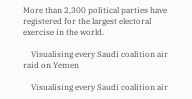More than 2,300 political parties have registered for the largest electoral exercise in the world.

    Visualising every Saudi coalition air raid on Yemen

    Visualising every Saudi coalition air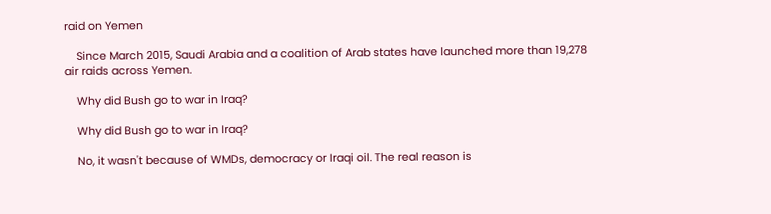raid on Yemen

    Since March 2015, Saudi Arabia and a coalition of Arab states have launched more than 19,278 air raids across Yemen.

    Why did Bush go to war in Iraq?

    Why did Bush go to war in Iraq?

    No, it wasn't because of WMDs, democracy or Iraqi oil. The real reason is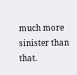much more sinister than that.